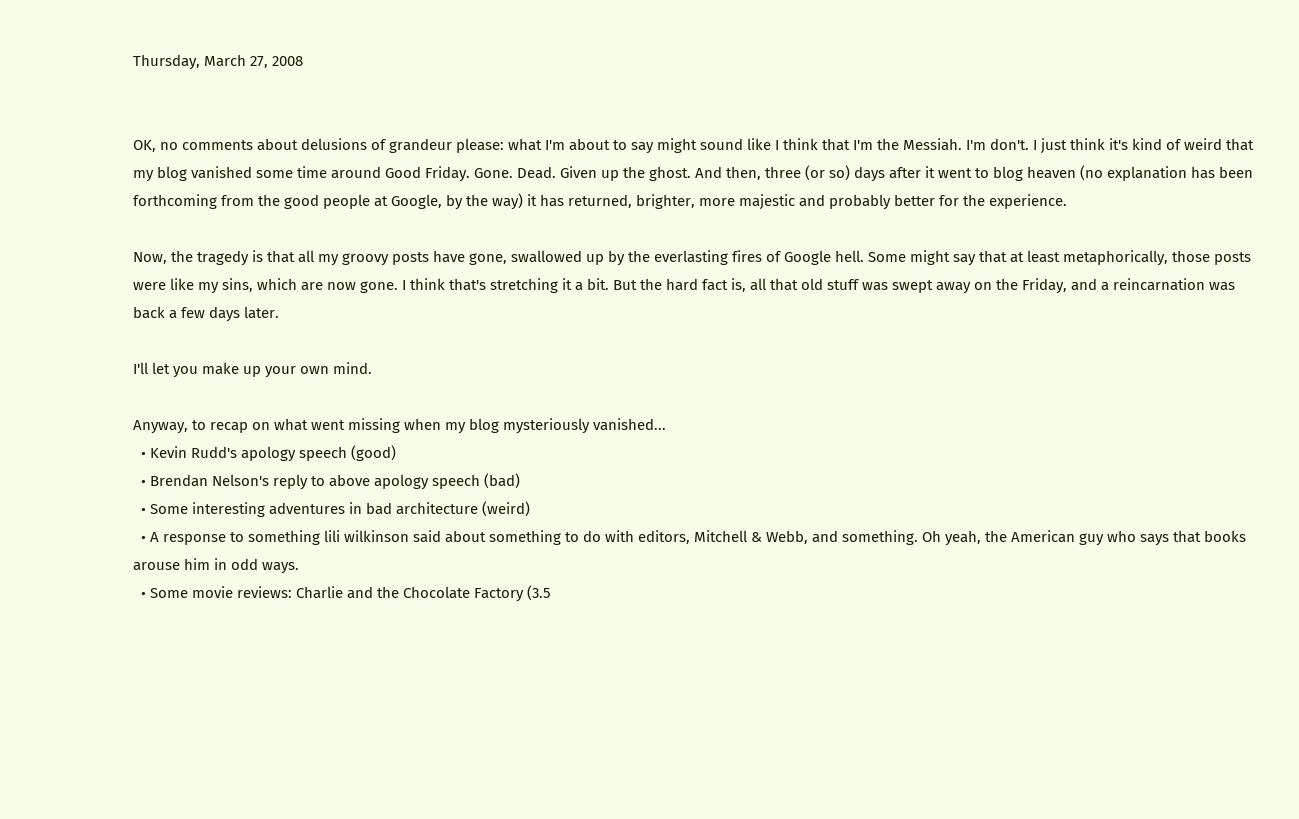Thursday, March 27, 2008


OK, no comments about delusions of grandeur please: what I'm about to say might sound like I think that I'm the Messiah. I'm don't. I just think it's kind of weird that my blog vanished some time around Good Friday. Gone. Dead. Given up the ghost. And then, three (or so) days after it went to blog heaven (no explanation has been forthcoming from the good people at Google, by the way) it has returned, brighter, more majestic and probably better for the experience.

Now, the tragedy is that all my groovy posts have gone, swallowed up by the everlasting fires of Google hell. Some might say that at least metaphorically, those posts were like my sins, which are now gone. I think that's stretching it a bit. But the hard fact is, all that old stuff was swept away on the Friday, and a reincarnation was back a few days later.

I'll let you make up your own mind.

Anyway, to recap on what went missing when my blog mysteriously vanished...
  • Kevin Rudd's apology speech (good)
  • Brendan Nelson's reply to above apology speech (bad)
  • Some interesting adventures in bad architecture (weird)
  • A response to something lili wilkinson said about something to do with editors, Mitchell & Webb, and something. Oh yeah, the American guy who says that books arouse him in odd ways.
  • Some movie reviews: Charlie and the Chocolate Factory (3.5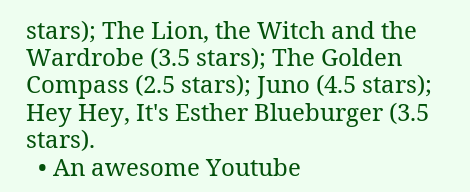stars); The Lion, the Witch and the Wardrobe (3.5 stars); The Golden Compass (2.5 stars); Juno (4.5 stars); Hey Hey, It's Esther Blueburger (3.5 stars).
  • An awesome Youtube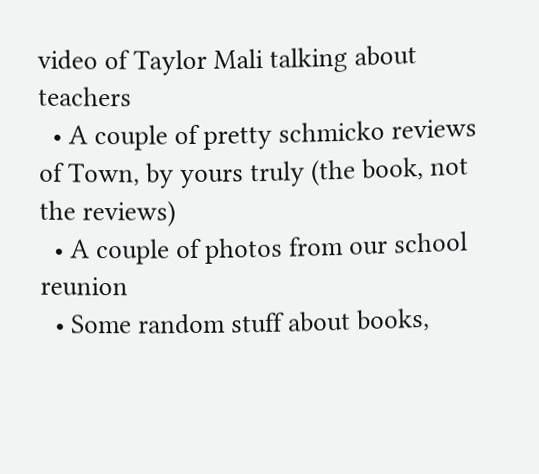video of Taylor Mali talking about teachers
  • A couple of pretty schmicko reviews of Town, by yours truly (the book, not the reviews)
  • A couple of photos from our school reunion
  • Some random stuff about books,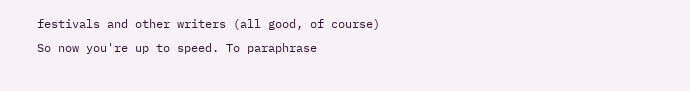festivals and other writers (all good, of course)
So now you're up to speed. To paraphrase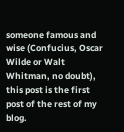someone famous and wise (Confucius, Oscar Wilde or Walt Whitman, no doubt), this post is the first post of the rest of my blog.